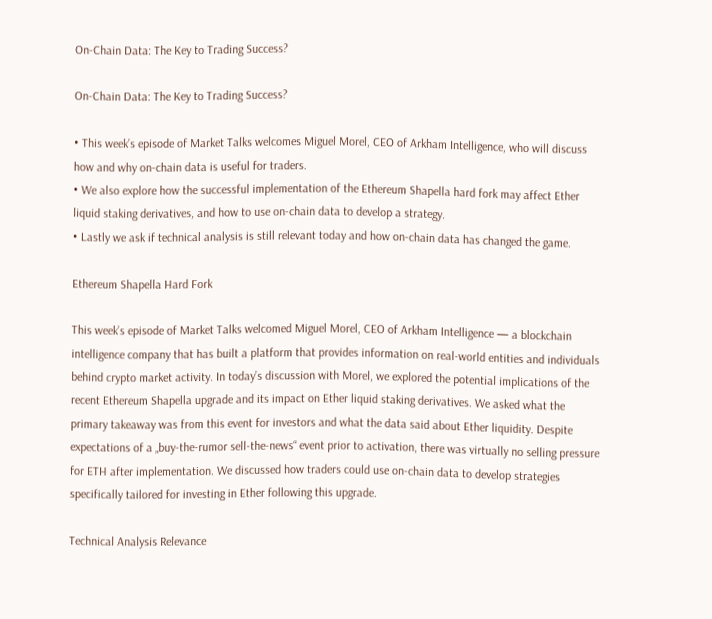On-Chain Data: The Key to Trading Success?

On-Chain Data: The Key to Trading Success?

• This week’s episode of Market Talks welcomes Miguel Morel, CEO of Arkham Intelligence, who will discuss how and why on-chain data is useful for traders.
• We also explore how the successful implementation of the Ethereum Shapella hard fork may affect Ether liquid staking derivatives, and how to use on-chain data to develop a strategy.
• Lastly we ask if technical analysis is still relevant today and how on-chain data has changed the game.

Ethereum Shapella Hard Fork

This week’s episode of Market Talks welcomed Miguel Morel, CEO of Arkham Intelligence — a blockchain intelligence company that has built a platform that provides information on real-world entities and individuals behind crypto market activity. In today’s discussion with Morel, we explored the potential implications of the recent Ethereum Shapella upgrade and its impact on Ether liquid staking derivatives. We asked what the primary takeaway was from this event for investors and what the data said about Ether liquidity. Despite expectations of a „buy-the-rumor sell-the-news“ event prior to activation, there was virtually no selling pressure for ETH after implementation. We discussed how traders could use on-chain data to develop strategies specifically tailored for investing in Ether following this upgrade.

Technical Analysis Relevance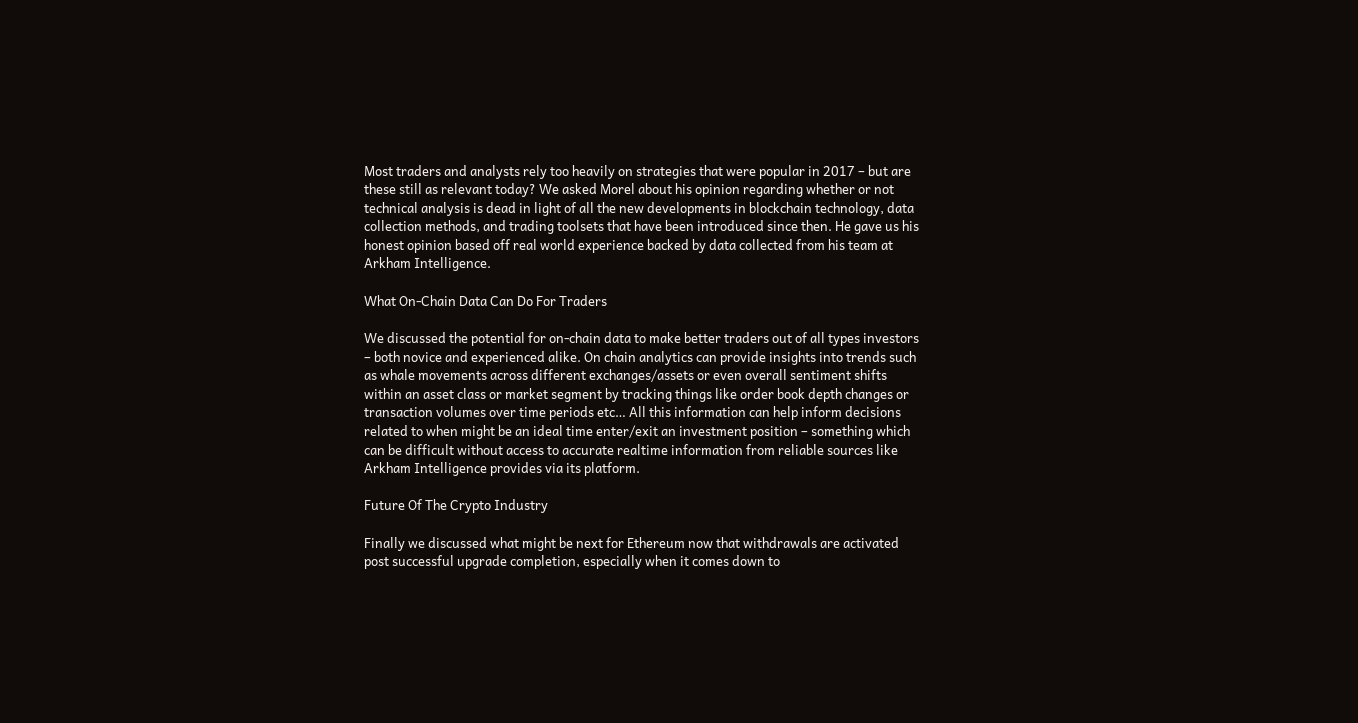Most traders and analysts rely too heavily on strategies that were popular in 2017 – but are these still as relevant today? We asked Morel about his opinion regarding whether or not technical analysis is dead in light of all the new developments in blockchain technology, data collection methods, and trading toolsets that have been introduced since then. He gave us his honest opinion based off real world experience backed by data collected from his team at Arkham Intelligence.

What On-Chain Data Can Do For Traders

We discussed the potential for on-chain data to make better traders out of all types investors – both novice and experienced alike. On chain analytics can provide insights into trends such as whale movements across different exchanges/assets or even overall sentiment shifts within an asset class or market segment by tracking things like order book depth changes or transaction volumes over time periods etc… All this information can help inform decisions related to when might be an ideal time enter/exit an investment position – something which can be difficult without access to accurate realtime information from reliable sources like Arkham Intelligence provides via its platform.

Future Of The Crypto Industry

Finally we discussed what might be next for Ethereum now that withdrawals are activated post successful upgrade completion, especially when it comes down to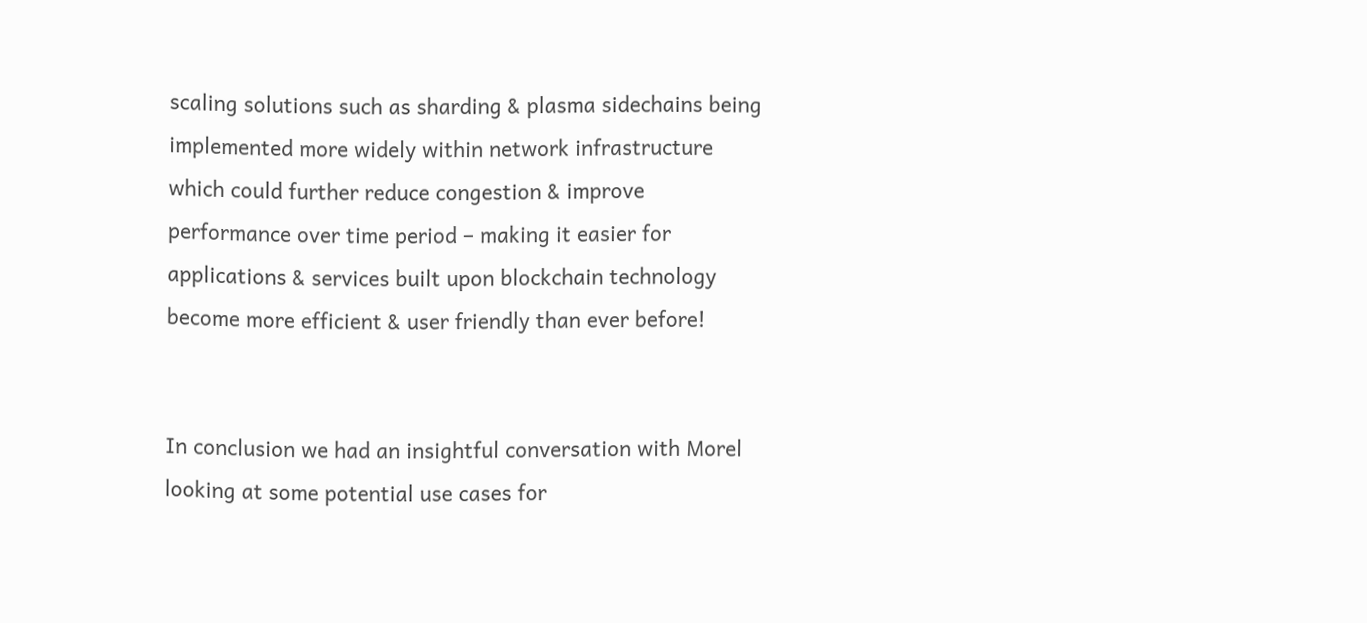scaling solutions such as sharding & plasma sidechains being implemented more widely within network infrastructure which could further reduce congestion & improve performance over time period – making it easier for applications & services built upon blockchain technology become more efficient & user friendly than ever before!


In conclusion we had an insightful conversation with Morel looking at some potential use cases for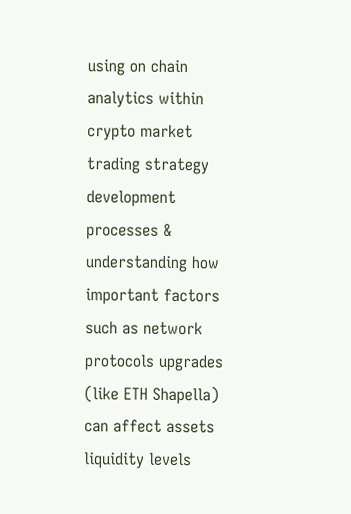using on chain analytics within crypto market trading strategy development processes & understanding how important factors such as network protocols upgrades (like ETH Shapella) can affect assets liquidity levels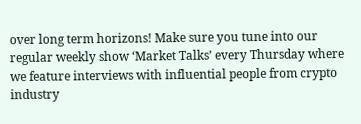over long term horizons! Make sure you tune into our regular weekly show ‘Market Talks’ every Thursday where we feature interviews with influential people from crypto industry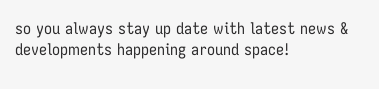so you always stay up date with latest news & developments happening around space!